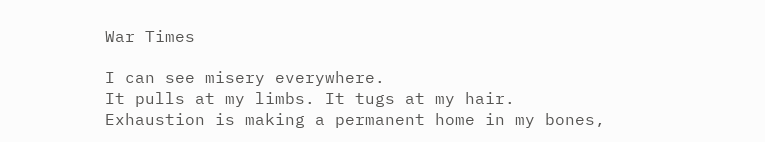War Times

I can see misery everywhere.
It pulls at my limbs. It tugs at my hair.
Exhaustion is making a permanent home in my bones,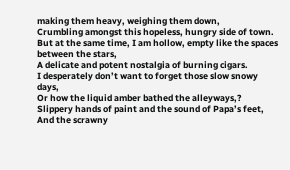making them heavy, weighing them down,
Crumbling amongst this hopeless, hungry side of town.
But at the same time, I am hollow, empty like the spaces between the stars,
A delicate and potent nostalgia of burning cigars.
I desperately don’t want to forget those slow snowy days,
Or how the liquid amber bathed the alleyways,?
Slippery hands of paint and the sound of Papa’s feet,
And the scrawny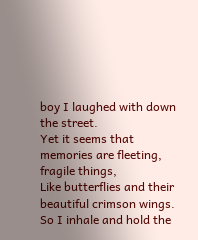boy I laughed with down the street.
Yet it seems that memories are fleeting, fragile things,
Like butterflies and their beautiful crimson wings.
So I inhale and hold the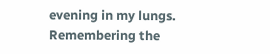evening in my lungs.
Remembering the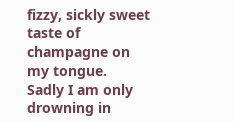fizzy, sickly sweet taste of champagne on my tongue.
Sadly I am only drowning in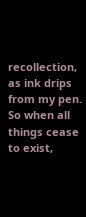recollection, as ink drips from my pen.
So when all things cease to exist,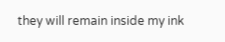they will remain inside my ink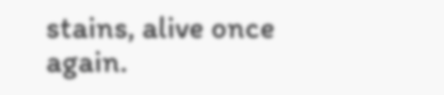stains, alive once again.